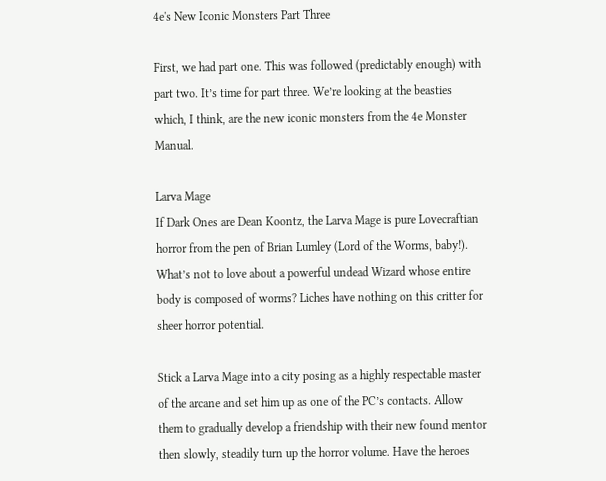4e's New Iconic Monsters Part Three

First, we had part one. This was followed (predictably enough) with part two. It’s time for part three. We’re looking at the beasties which, I think, are the new iconic monsters from the 4e Monster Manual.

Larva Mage
If Dark Ones are Dean Koontz, the Larva Mage is pure Lovecraftian horror from the pen of Brian Lumley (Lord of the Worms, baby!). What’s not to love about a powerful undead Wizard whose entire body is composed of worms? Liches have nothing on this critter for sheer horror potential.

Stick a Larva Mage into a city posing as a highly respectable master of the arcane and set him up as one of the PC’s contacts. Allow them to gradually develop a friendship with their new found mentor then slowly, steadily turn up the horror volume. Have the heroes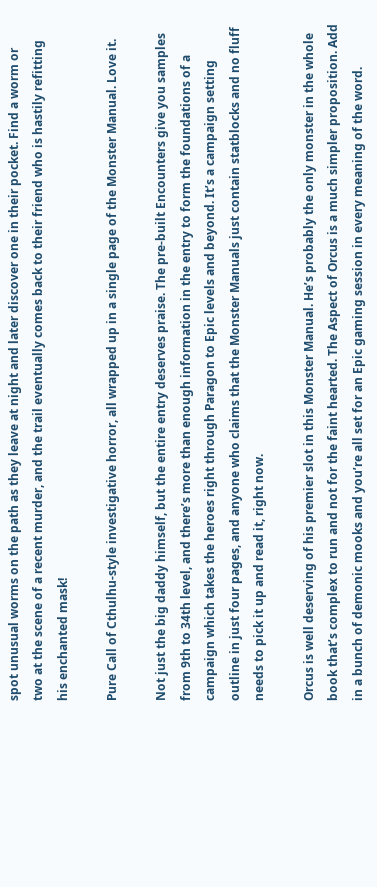spot unusual worms on the path as they leave at night and later discover one in their pocket. Find a worm or two at the scene of a recent murder, and the trail eventually comes back to their friend who is hastily refitting his enchanted mask!

Pure Call of Cthulhu-style investigative horror, all wrapped up in a single page of the Monster Manual. Love it.

Not just the big daddy himself, but the entire entry deserves praise. The pre-built Encounters give you samples from 9th to 34th level, and there’s more than enough information in the entry to form the foundations of a campaign which takes the heroes right through Paragon to Epic levels and beyond. It’s a campaign setting outline in just four pages, and anyone who claims that the Monster Manuals just contain statblocks and no fluff needs to pick it up and read it, right now.

Orcus is well deserving of his premier slot in this Monster Manual. He’s probably the only monster in the whole book that’s complex to run and not for the faint hearted. The Aspect of Orcus is a much simpler proposition. Add in a bunch of demonic mooks and you’re all set for an Epic gaming session in every meaning of the word.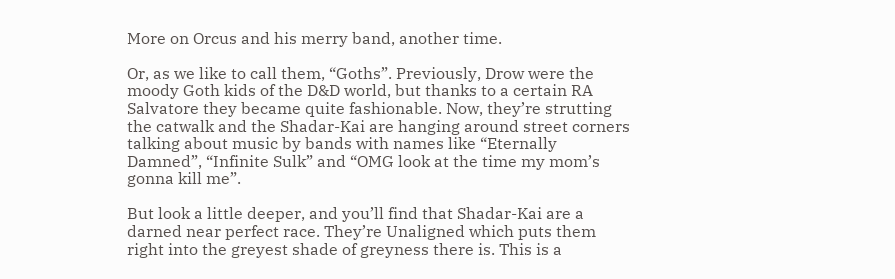More on Orcus and his merry band, another time.

Or, as we like to call them, “Goths”. Previously, Drow were the moody Goth kids of the D&D world, but thanks to a certain RA Salvatore they became quite fashionable. Now, they’re strutting the catwalk and the Shadar-Kai are hanging around street corners talking about music by bands with names like “Eternally Damned”, “Infinite Sulk” and “OMG look at the time my mom’s gonna kill me”.

But look a little deeper, and you’ll find that Shadar-Kai are a darned near perfect race. They’re Unaligned which puts them right into the greyest shade of greyness there is. This is a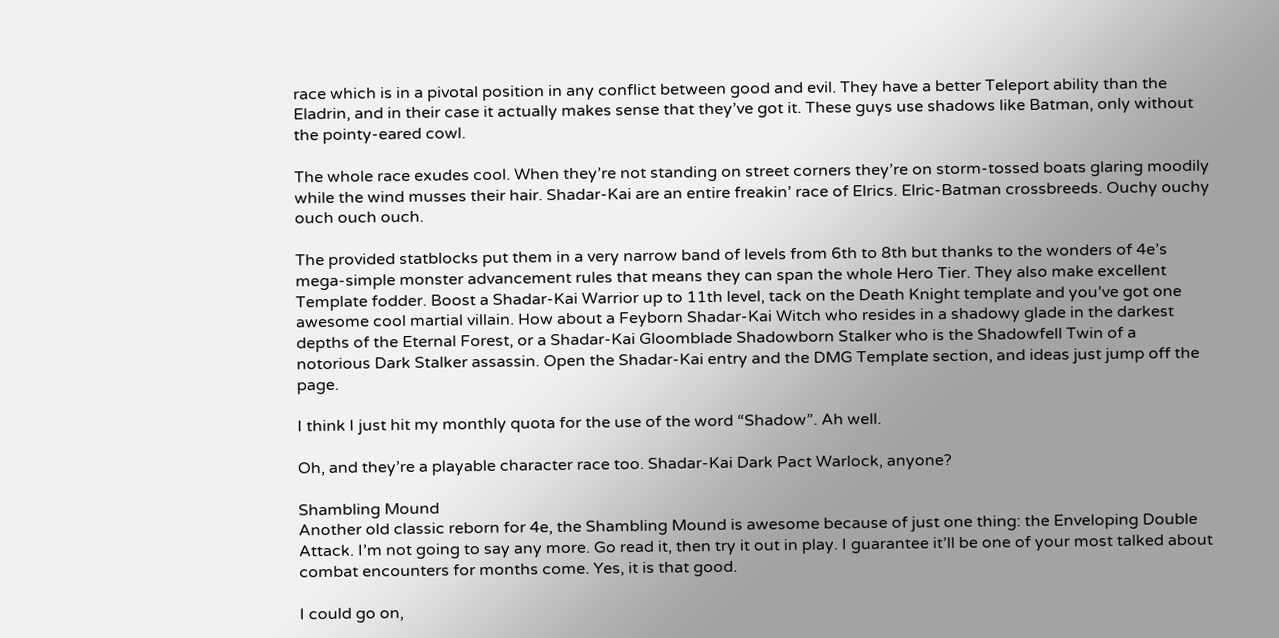race which is in a pivotal position in any conflict between good and evil. They have a better Teleport ability than the Eladrin, and in their case it actually makes sense that they’ve got it. These guys use shadows like Batman, only without the pointy-eared cowl.

The whole race exudes cool. When they’re not standing on street corners they’re on storm-tossed boats glaring moodily while the wind musses their hair. Shadar-Kai are an entire freakin’ race of Elrics. Elric-Batman crossbreeds. Ouchy ouchy ouch ouch ouch.

The provided statblocks put them in a very narrow band of levels from 6th to 8th but thanks to the wonders of 4e’s mega-simple monster advancement rules that means they can span the whole Hero Tier. They also make excellent Template fodder. Boost a Shadar-Kai Warrior up to 11th level, tack on the Death Knight template and you’ve got one awesome cool martial villain. How about a Feyborn Shadar-Kai Witch who resides in a shadowy glade in the darkest depths of the Eternal Forest, or a Shadar-Kai Gloomblade Shadowborn Stalker who is the Shadowfell Twin of a notorious Dark Stalker assassin. Open the Shadar-Kai entry and the DMG Template section, and ideas just jump off the page.

I think I just hit my monthly quota for the use of the word “Shadow”. Ah well.

Oh, and they’re a playable character race too. Shadar-Kai Dark Pact Warlock, anyone?

Shambling Mound
Another old classic reborn for 4e, the Shambling Mound is awesome because of just one thing: the Enveloping Double Attack. I’m not going to say any more. Go read it, then try it out in play. I guarantee it’ll be one of your most talked about combat encounters for months come. Yes, it is that good.

I could go on,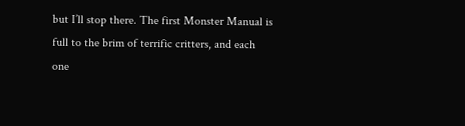but I’ll stop there. The first Monster Manual is full to the brim of terrific critters, and each one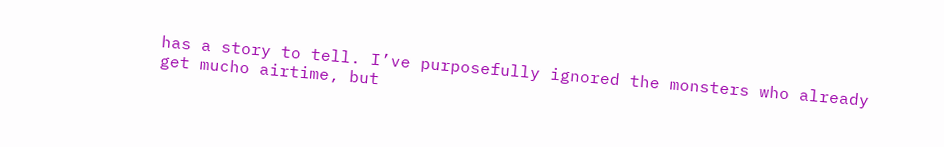has a story to tell. I’ve purposefully ignored the monsters who already get mucho airtime, but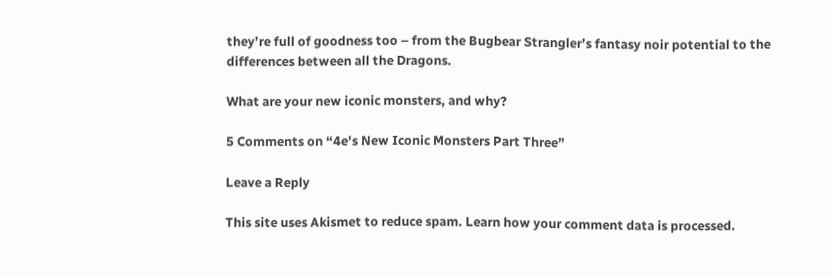they’re full of goodness too – from the Bugbear Strangler’s fantasy noir potential to the differences between all the Dragons.

What are your new iconic monsters, and why?

5 Comments on “4e's New Iconic Monsters Part Three”

Leave a Reply

This site uses Akismet to reduce spam. Learn how your comment data is processed.